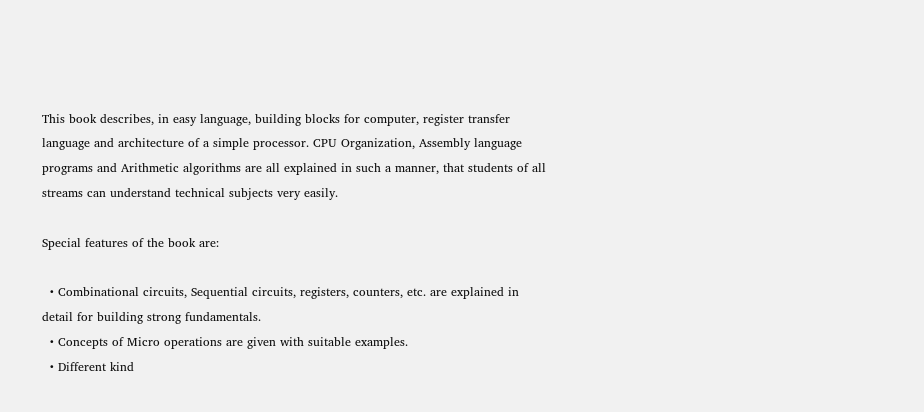This book describes, in easy language, building blocks for computer, register transfer language and architecture of a simple processor. CPU Organization, Assembly language programs and Arithmetic algorithms are all explained in such a manner, that students of all streams can understand technical subjects very easily.

Special features of the book are:

  • Combinational circuits, Sequential circuits, registers, counters, etc. are explained in detail for building strong fundamentals.
  • Concepts of Micro operations are given with suitable examples.
  • Different kind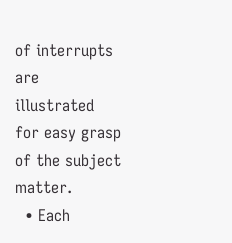of interrupts are illustrated for easy grasp of the subject matter.
  • Each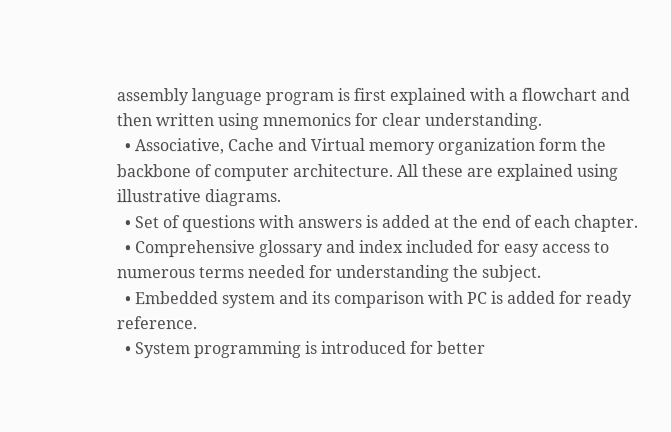assembly language program is first explained with a flowchart and then written using mnemonics for clear understanding.
  • Associative, Cache and Virtual memory organization form the backbone of computer architecture. All these are explained using illustrative diagrams.
  • Set of questions with answers is added at the end of each chapter.
  • Comprehensive glossary and index included for easy access to numerous terms needed for understanding the subject.
  • Embedded system and its comparison with PC is added for ready reference.
  • System programming is introduced for better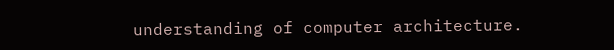understanding of computer architecture.